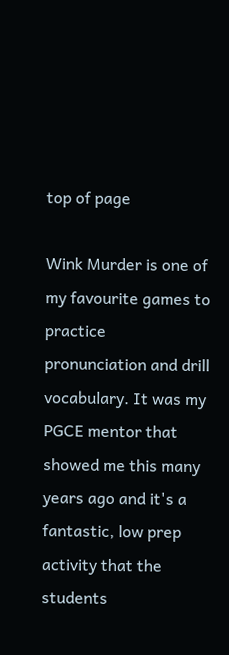top of page

Wink Murder is one of my favourite games to practice pronunciation and drill vocabulary. It was my PGCE mentor that showed me this many years ago and it's a fantastic, low prep activity that the students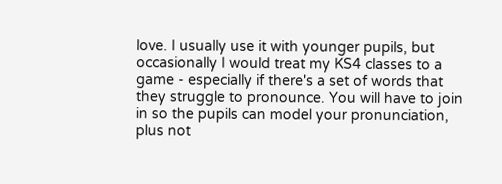love. I usually use it with younger pupils, but occasionally I would treat my KS4 classes to a game - especially if there's a set of words that they struggle to pronounce. You will have to join in so the pupils can model your pronunciation, plus not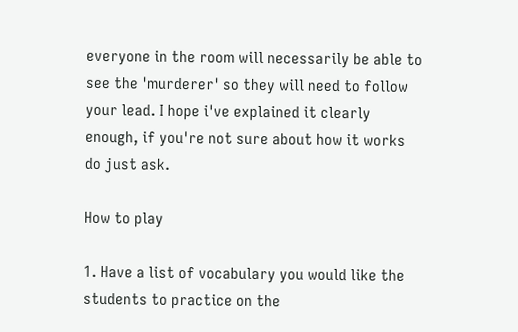everyone in the room will necessarily be able to see the 'murderer' so they will need to follow your lead. I hope i've explained it clearly enough, if you're not sure about how it works do just ask.

How to play

1. Have a list of vocabulary you would like the students to practice on the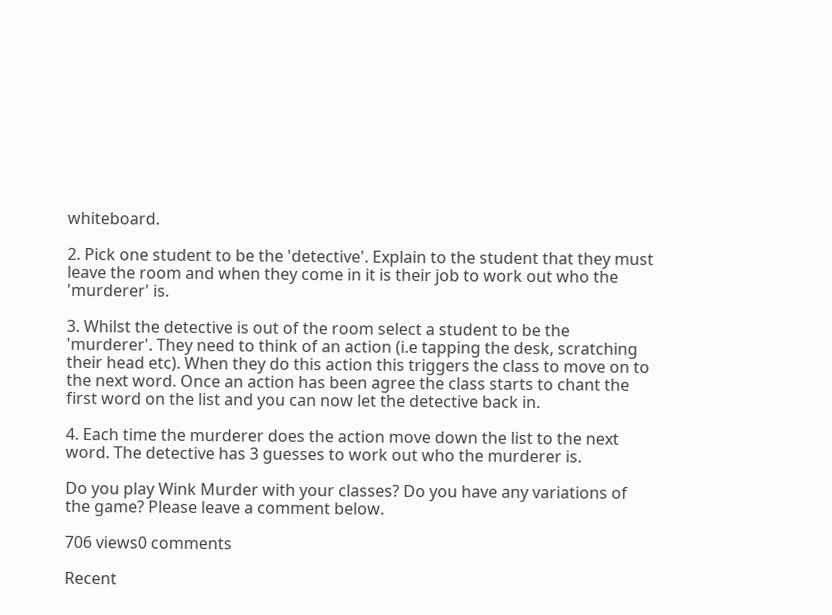whiteboard.

2. Pick one student to be the 'detective'. Explain to the student that they must leave the room and when they come in it is their job to work out who the 'murderer' is.

3. Whilst the detective is out of the room select a student to be the 'murderer'. They need to think of an action (i.e tapping the desk, scratching their head etc). When they do this action this triggers the class to move on to the next word. Once an action has been agree the class starts to chant the first word on the list and you can now let the detective back in.

4. Each time the murderer does the action move down the list to the next word. The detective has 3 guesses to work out who the murderer is.

Do you play Wink Murder with your classes? Do you have any variations of the game? Please leave a comment below.

706 views0 comments

Recent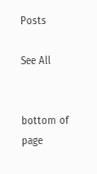Posts

See All


bottom of page